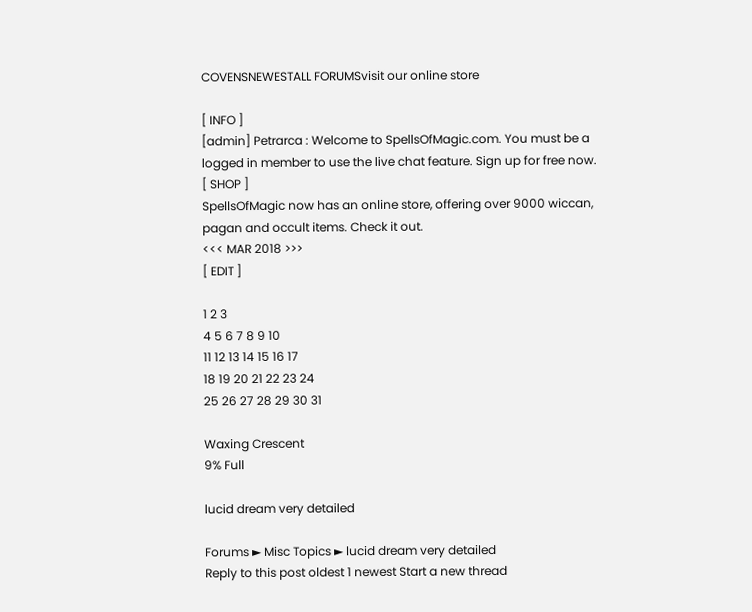COVENSNEWESTALL FORUMSvisit our online store

[ INFO ]
[admin] Petrarca : Welcome to SpellsOfMagic.com. You must be a logged in member to use the live chat feature. Sign up for free now.
[ SHOP ]
SpellsOfMagic now has an online store, offering over 9000 wiccan, pagan and occult items. Check it out.
<<< MAR 2018 >>>
[ EDIT ]

1 2 3
4 5 6 7 8 9 10
11 12 13 14 15 16 17
18 19 20 21 22 23 24
25 26 27 28 29 30 31

Waxing Crescent
9% Full

lucid dream very detailed

Forums ► Misc Topics ► lucid dream very detailed
Reply to this post oldest 1 newest Start a new thread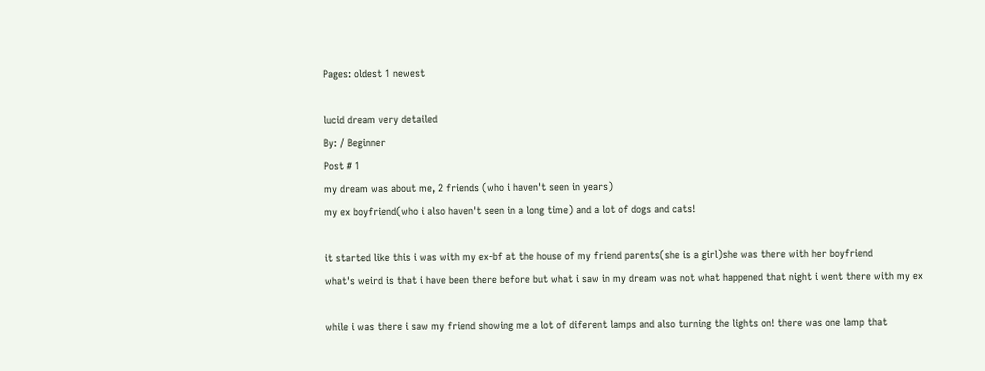Pages: oldest 1 newest

lucid dream very detailed
By: / Beginner
Post # 1
my dream was about me, 2 friends (who i haven't seen in years)
my ex boyfriend(who i also haven't seen in a long time) and a lot of dogs and cats!

it started like this i was with my ex-bf at the house of my friend parents(she is a girl)she was there with her boyfriend
what's weird is that i have been there before but what i saw in my dream was not what happened that night i went there with my ex

while i was there i saw my friend showing me a lot of diferent lamps and also turning the lights on! there was one lamp that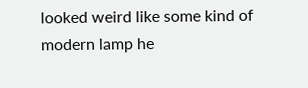looked weird like some kind of modern lamp he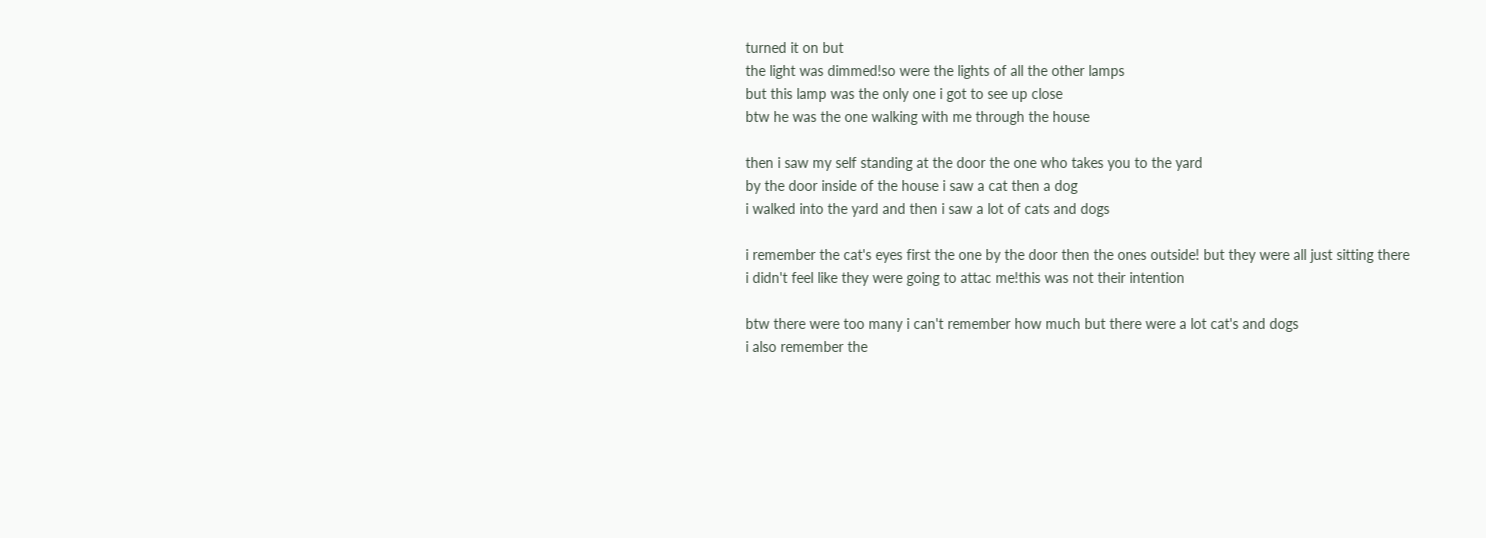turned it on but
the light was dimmed!so were the lights of all the other lamps
but this lamp was the only one i got to see up close
btw he was the one walking with me through the house

then i saw my self standing at the door the one who takes you to the yard
by the door inside of the house i saw a cat then a dog
i walked into the yard and then i saw a lot of cats and dogs

i remember the cat's eyes first the one by the door then the ones outside! but they were all just sitting there
i didn't feel like they were going to attac me!this was not their intention

btw there were too many i can't remember how much but there were a lot cat's and dogs
i also remember the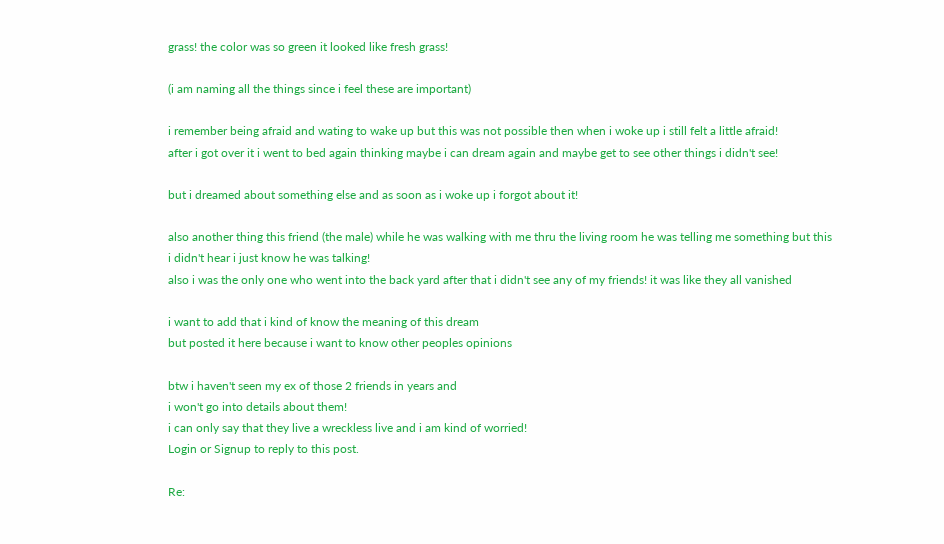grass! the color was so green it looked like fresh grass!

(i am naming all the things since i feel these are important)

i remember being afraid and wating to wake up but this was not possible then when i woke up i still felt a little afraid!
after i got over it i went to bed again thinking maybe i can dream again and maybe get to see other things i didn't see!

but i dreamed about something else and as soon as i woke up i forgot about it!

also another thing this friend (the male) while he was walking with me thru the living room he was telling me something but this
i didn't hear i just know he was talking!
also i was the only one who went into the back yard after that i didn't see any of my friends! it was like they all vanished

i want to add that i kind of know the meaning of this dream
but posted it here because i want to know other peoples opinions

btw i haven't seen my ex of those 2 friends in years and
i won't go into details about them!
i can only say that they live a wreckless live and i am kind of worried!
Login or Signup to reply to this post.

Re: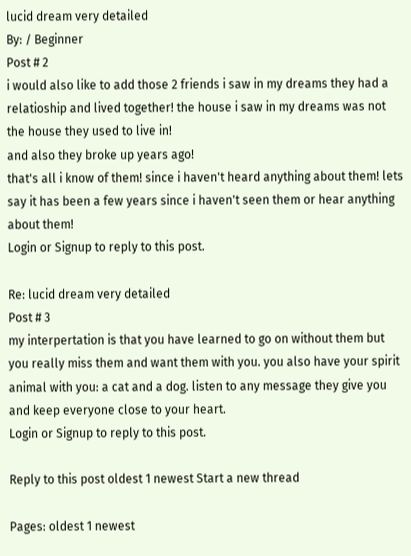lucid dream very detailed
By: / Beginner
Post # 2
i would also like to add those 2 friends i saw in my dreams they had a relatioship and lived together! the house i saw in my dreams was not the house they used to live in!
and also they broke up years ago!
that's all i know of them! since i haven't heard anything about them! lets say it has been a few years since i haven't seen them or hear anything about them!
Login or Signup to reply to this post.

Re: lucid dream very detailed
Post # 3
my interpertation is that you have learned to go on without them but you really miss them and want them with you. you also have your spirit animal with you: a cat and a dog. listen to any message they give you and keep everyone close to your heart.
Login or Signup to reply to this post.

Reply to this post oldest 1 newest Start a new thread

Pages: oldest 1 newest